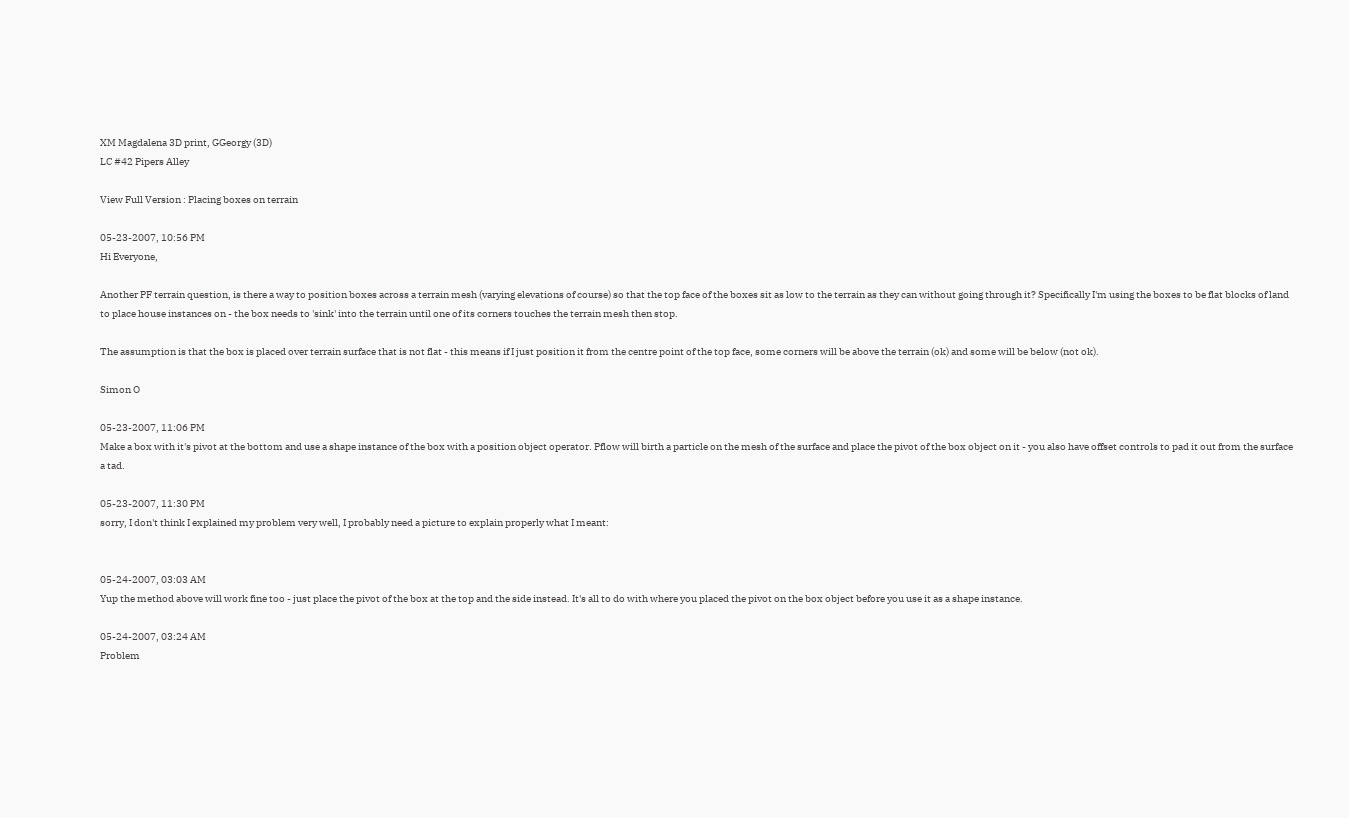XM Magdalena 3D print, GGeorgy (3D)
LC #42 Pipers Alley

View Full Version : Placing boxes on terrain

05-23-2007, 10:56 PM
Hi Everyone,

Another PF terrain question, is there a way to position boxes across a terrain mesh (varying elevations of course) so that the top face of the boxes sit as low to the terrain as they can without going through it? Specifically I'm using the boxes to be flat blocks of land to place house instances on - the box needs to 'sink' into the terrain until one of its corners touches the terrain mesh then stop.

The assumption is that the box is placed over terrain surface that is not flat - this means if I just position it from the centre point of the top face, some corners will be above the terrain (ok) and some will be below (not ok).

Simon O

05-23-2007, 11:06 PM
Make a box with it's pivot at the bottom and use a shape instance of the box with a position object operator. Pflow will birth a particle on the mesh of the surface and place the pivot of the box object on it - you also have offset controls to pad it out from the surface a tad.

05-23-2007, 11:30 PM
sorry, I don't think I explained my problem very well, I probably need a picture to explain properly what I meant:


05-24-2007, 03:03 AM
Yup the method above will work fine too - just place the pivot of the box at the top and the side instead. It's all to do with where you placed the pivot on the box object before you use it as a shape instance.

05-24-2007, 03:24 AM
Problem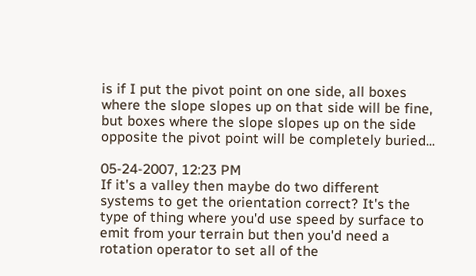is if I put the pivot point on one side, all boxes where the slope slopes up on that side will be fine, but boxes where the slope slopes up on the side opposite the pivot point will be completely buried...

05-24-2007, 12:23 PM
If it's a valley then maybe do two different systems to get the orientation correct? It's the type of thing where you'd use speed by surface to emit from your terrain but then you'd need a rotation operator to set all of the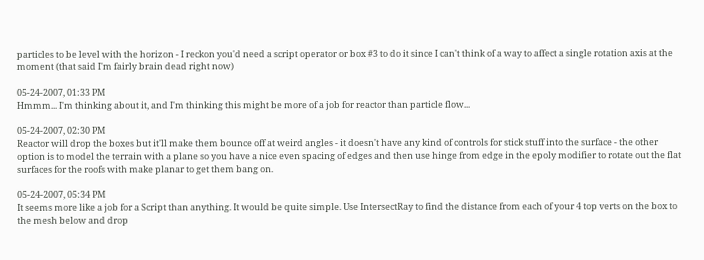particles to be level with the horizon - I reckon you'd need a script operator or box #3 to do it since I can't think of a way to affect a single rotation axis at the moment (that said I'm fairly brain dead right now)

05-24-2007, 01:33 PM
Hmmm... I'm thinking about it, and I'm thinking this might be more of a job for reactor than particle flow...

05-24-2007, 02:30 PM
Reactor will drop the boxes but it'll make them bounce off at weird angles - it doesn't have any kind of controls for stick stuff into the surface - the other option is to model the terrain with a plane so you have a nice even spacing of edges and then use hinge from edge in the epoly modifier to rotate out the flat surfaces for the roofs with make planar to get them bang on.

05-24-2007, 05:34 PM
It seems more like a job for a Script than anything. It would be quite simple. Use IntersectRay to find the distance from each of your 4 top verts on the box to the mesh below and drop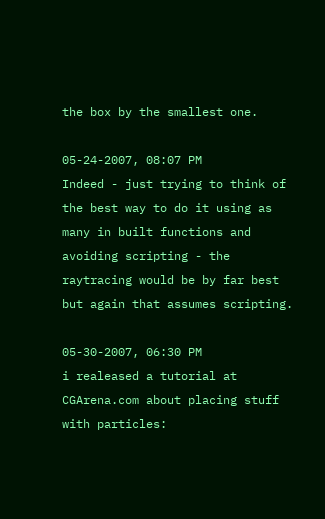the box by the smallest one.

05-24-2007, 08:07 PM
Indeed - just trying to think of the best way to do it using as many in built functions and avoiding scripting - the raytracing would be by far best but again that assumes scripting.

05-30-2007, 06:30 PM
i realeased a tutorial at CGArena.com about placing stuff with particles: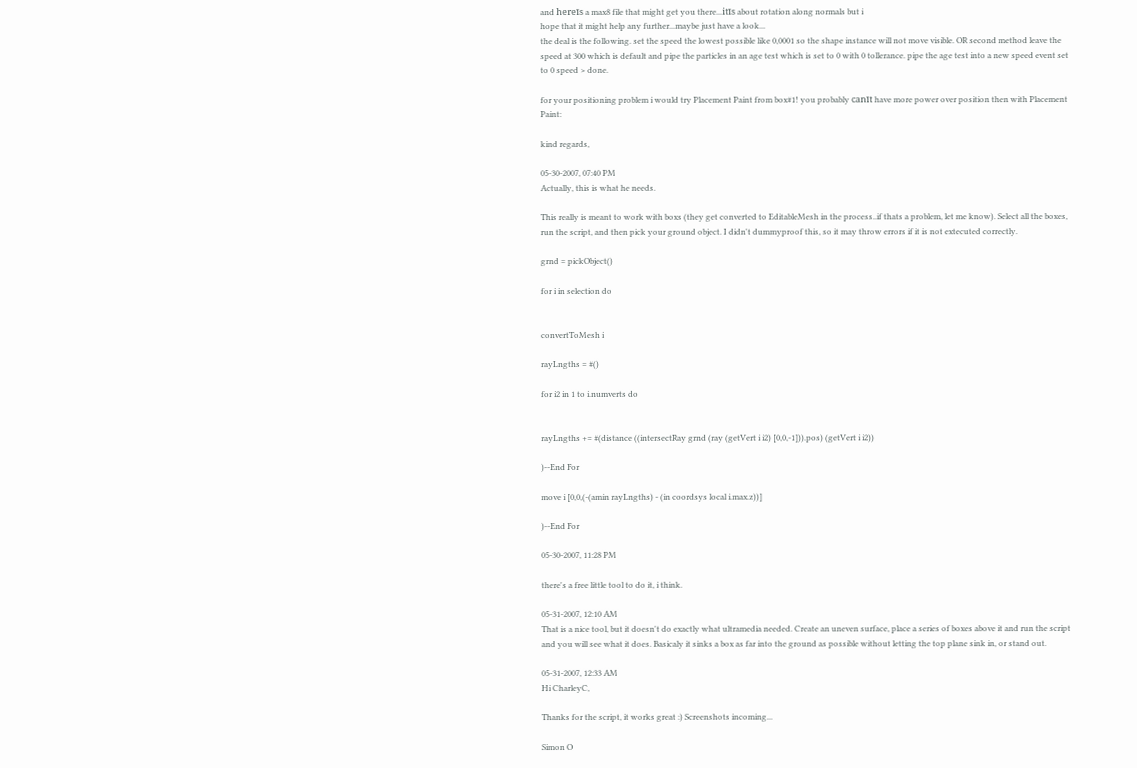and hereīs a max8 file that might get you there...itīs about rotation along normals but i
hope that it might help any further...maybe just have a look...
the deal is the following. set the speed the lowest possible like 0,0001 so the shape instance will not move visible. OR second method leave the speed at 300 which is default and pipe the particles in an age test which is set to 0 with 0 tollerance. pipe the age test into a new speed event set to 0 speed > done.

for your positioning problem i would try Placement Paint from box#1! you probably canīt have more power over position then with Placement Paint:

kind regards,

05-30-2007, 07:40 PM
Actually, this is what he needs.

This really is meant to work with boxs (they get converted to EditableMesh in the process..if thats a problem, let me know). Select all the boxes, run the script, and then pick your ground object. I didn't dummyproof this, so it may throw errors if it is not extecuted correctly.

grnd = pickObject()

for i in selection do


convertToMesh i

rayLngths = #()

for i2 in 1 to i.numverts do


rayLngths += #(distance ((intersectRay grnd (ray (getVert i i2) [0,0,-1])).pos) (getVert i i2))

)--End For

move i [0,0,(-(amin rayLngths) - (in coordsys local i.max.z))]

)--End For

05-30-2007, 11:28 PM

there's a free little tool to do it, i think.

05-31-2007, 12:10 AM
That is a nice tool, but it doesn't do exactly what ultramedia needed. Create an uneven surface, place a series of boxes above it and run the script and you will see what it does. Basicaly it sinks a box as far into the ground as possible without letting the top plane sink in, or stand out.

05-31-2007, 12:33 AM
Hi CharleyC,

Thanks for the script, it works great :) Screenshots incoming...

Simon O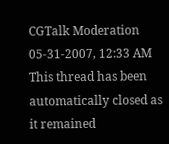CGTalk Moderation
05-31-2007, 12:33 AM
This thread has been automatically closed as it remained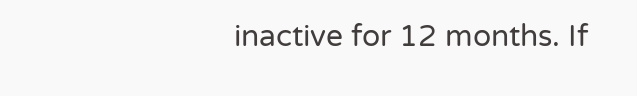inactive for 12 months. If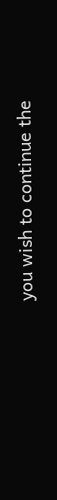you wish to continue the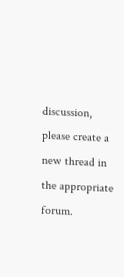discussion, please create a new thread in the appropriate forum.